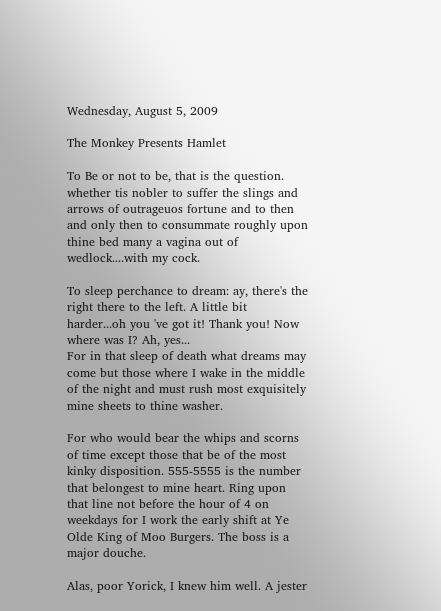Wednesday, August 5, 2009

The Monkey Presents Hamlet

To Be or not to be, that is the question. whether tis nobler to suffer the slings and arrows of outrageuos fortune and to then and only then to consummate roughly upon thine bed many a vagina out of wedlock....with my cock.

To sleep perchance to dream: ay, there's the right there to the left. A little bit harder...oh you 've got it! Thank you! Now where was I? Ah, yes...
For in that sleep of death what dreams may come but those where I wake in the middle of the night and must rush most exquisitely mine sheets to thine washer.

For who would bear the whips and scorns of time except those that be of the most kinky disposition. 555-5555 is the number that belongest to mine heart. Ring upon that line not before the hour of 4 on weekdays for I work the early shift at Ye Olde King of Moo Burgers. The boss is a major douche.

Alas, poor Yorick, I knew him well. A jester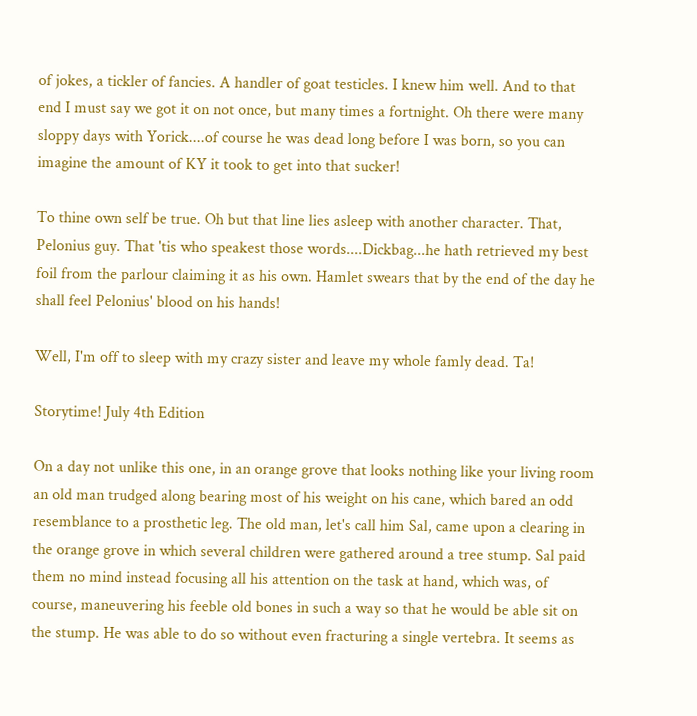of jokes, a tickler of fancies. A handler of goat testicles. I knew him well. And to that end I must say we got it on not once, but many times a fortnight. Oh there were many sloppy days with Yorick....of course he was dead long before I was born, so you can imagine the amount of KY it took to get into that sucker!

To thine own self be true. Oh but that line lies asleep with another character. That, Pelonius guy. That 'tis who speakest those words....Dickbag...he hath retrieved my best foil from the parlour claiming it as his own. Hamlet swears that by the end of the day he shall feel Pelonius' blood on his hands!

Well, I'm off to sleep with my crazy sister and leave my whole famly dead. Ta!

Storytime! July 4th Edition

On a day not unlike this one, in an orange grove that looks nothing like your living room an old man trudged along bearing most of his weight on his cane, which bared an odd resemblance to a prosthetic leg. The old man, let's call him Sal, came upon a clearing in the orange grove in which several children were gathered around a tree stump. Sal paid them no mind instead focusing all his attention on the task at hand, which was, of course, maneuvering his feeble old bones in such a way so that he would be able sit on the stump. He was able to do so without even fracturing a single vertebra. It seems as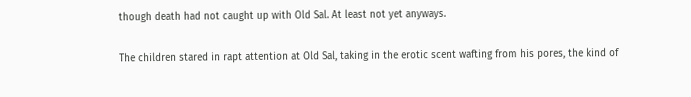though death had not caught up with Old Sal. At least not yet anyways.

The children stared in rapt attention at Old Sal, taking in the erotic scent wafting from his pores, the kind of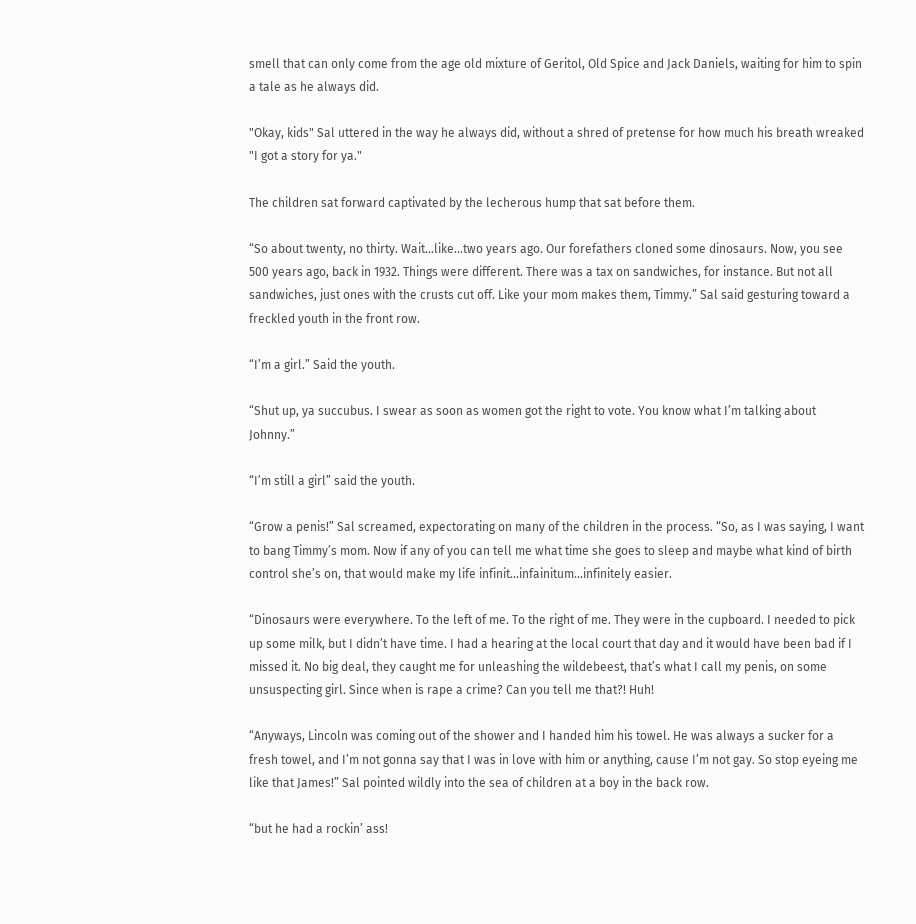smell that can only come from the age old mixture of Geritol, Old Spice and Jack Daniels, waiting for him to spin a tale as he always did.

"Okay, kids" Sal uttered in the way he always did, without a shred of pretense for how much his breath wreaked "I got a story for ya."

The children sat forward captivated by the lecherous hump that sat before them.

“So about twenty, no thirty. Wait…like...two years ago. Our forefathers cloned some dinosaurs. Now, you see 500 years ago, back in 1932. Things were different. There was a tax on sandwiches, for instance. But not all sandwiches, just ones with the crusts cut off. Like your mom makes them, Timmy.” Sal said gesturing toward a freckled youth in the front row.

“I’m a girl.” Said the youth.

“Shut up, ya succubus. I swear as soon as women got the right to vote. You know what I’m talking about Johnny.”

“I’m still a girl” said the youth.

“Grow a penis!” Sal screamed, expectorating on many of the children in the process. “So, as I was saying, I want to bang Timmy’s mom. Now if any of you can tell me what time she goes to sleep and maybe what kind of birth control she’s on, that would make my life infinit…infainitum…infinitely easier.

“Dinosaurs were everywhere. To the left of me. To the right of me. They were in the cupboard. I needed to pick up some milk, but I didn’t have time. I had a hearing at the local court that day and it would have been bad if I missed it. No big deal, they caught me for unleashing the wildebeest, that’s what I call my penis, on some unsuspecting girl. Since when is rape a crime? Can you tell me that?! Huh!

“Anyways, Lincoln was coming out of the shower and I handed him his towel. He was always a sucker for a fresh towel, and I’m not gonna say that I was in love with him or anything, cause I’m not gay. So stop eyeing me like that James!” Sal pointed wildly into the sea of children at a boy in the back row.

“but he had a rockin’ ass!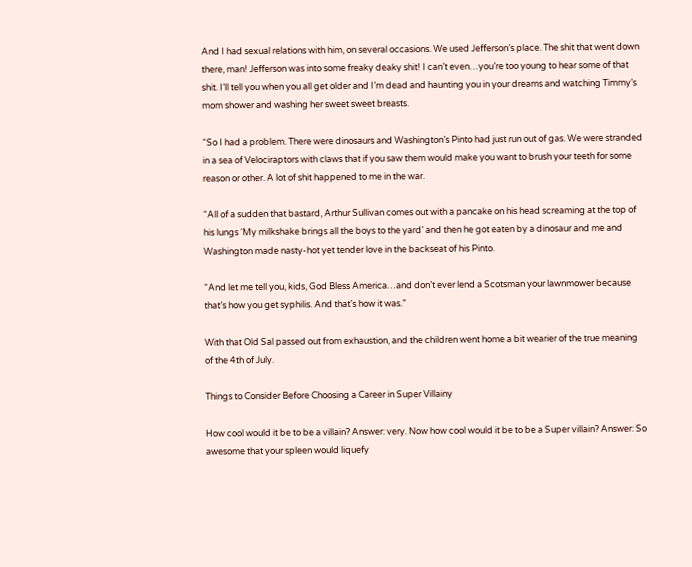And I had sexual relations with him, on several occasions. We used Jefferson’s place. The shit that went down there, man! Jefferson was into some freaky deaky shit! I can’t even…you’re too young to hear some of that shit. I’ll tell you when you all get older and I’m dead and haunting you in your dreams and watching Timmy’s mom shower and washing her sweet sweet breasts.

“So I had a problem. There were dinosaurs and Washington’s Pinto had just run out of gas. We were stranded in a sea of Velociraptors with claws that if you saw them would make you want to brush your teeth for some reason or other. A lot of shit happened to me in the war.

“All of a sudden that bastard, Arthur Sullivan comes out with a pancake on his head screaming at the top of his lungs ‘My milkshake brings all the boys to the yard’ and then he got eaten by a dinosaur and me and Washington made nasty-hot yet tender love in the backseat of his Pinto.

“And let me tell you, kids, God Bless America…and don’t ever lend a Scotsman your lawnmower because that’s how you get syphilis. And that’s how it was.”

With that Old Sal passed out from exhaustion, and the children went home a bit wearier of the true meaning of the 4th of July.

Things to Consider Before Choosing a Career in Super Villainy

How cool would it be to be a villain? Answer: very. Now how cool would it be to be a Super villain? Answer: So awesome that your spleen would liquefy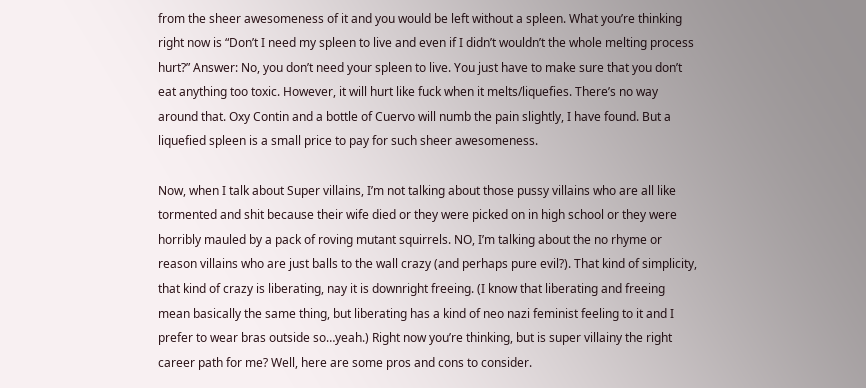from the sheer awesomeness of it and you would be left without a spleen. What you’re thinking right now is “Don’t I need my spleen to live and even if I didn’t wouldn’t the whole melting process hurt?” Answer: No, you don’t need your spleen to live. You just have to make sure that you don’t eat anything too toxic. However, it will hurt like fuck when it melts/liquefies. There’s no way around that. Oxy Contin and a bottle of Cuervo will numb the pain slightly, I have found. But a liquefied spleen is a small price to pay for such sheer awesomeness.

Now, when I talk about Super villains, I’m not talking about those pussy villains who are all like tormented and shit because their wife died or they were picked on in high school or they were horribly mauled by a pack of roving mutant squirrels. NO, I’m talking about the no rhyme or reason villains who are just balls to the wall crazy (and perhaps pure evil?). That kind of simplicity, that kind of crazy is liberating, nay it is downright freeing. (I know that liberating and freeing mean basically the same thing, but liberating has a kind of neo nazi feminist feeling to it and I prefer to wear bras outside so…yeah.) Right now you’re thinking, but is super villainy the right career path for me? Well, here are some pros and cons to consider.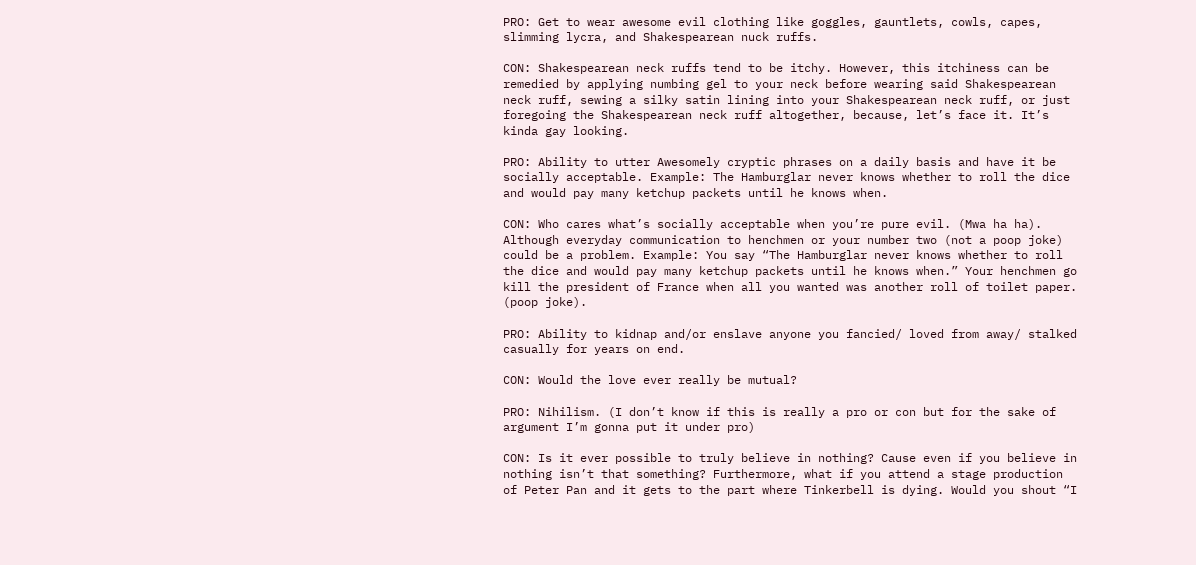PRO: Get to wear awesome evil clothing like goggles, gauntlets, cowls, capes, slimming lycra, and Shakespearean nuck ruffs.

CON: Shakespearean neck ruffs tend to be itchy. However, this itchiness can be remedied by applying numbing gel to your neck before wearing said Shakespearean neck ruff, sewing a silky satin lining into your Shakespearean neck ruff, or just foregoing the Shakespearean neck ruff altogether, because, let’s face it. It’s kinda gay looking.

PRO: Ability to utter Awesomely cryptic phrases on a daily basis and have it be socially acceptable. Example: The Hamburglar never knows whether to roll the dice and would pay many ketchup packets until he knows when.

CON: Who cares what’s socially acceptable when you’re pure evil. (Mwa ha ha). Although everyday communication to henchmen or your number two (not a poop joke) could be a problem. Example: You say “The Hamburglar never knows whether to roll the dice and would pay many ketchup packets until he knows when.” Your henchmen go kill the president of France when all you wanted was another roll of toilet paper. (poop joke).

PRO: Ability to kidnap and/or enslave anyone you fancied/ loved from away/ stalked casually for years on end.

CON: Would the love ever really be mutual?

PRO: Nihilism. (I don’t know if this is really a pro or con but for the sake of argument I’m gonna put it under pro)

CON: Is it ever possible to truly believe in nothing? Cause even if you believe in nothing isn’t that something? Furthermore, what if you attend a stage production of Peter Pan and it gets to the part where Tinkerbell is dying. Would you shout “I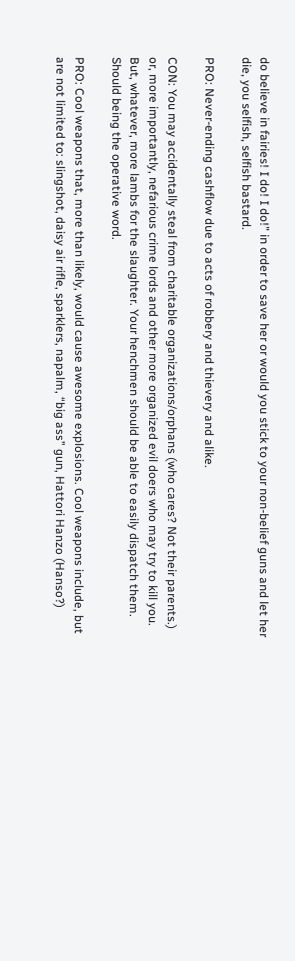do believe in fairies! I do! I do!” in order to save her or would you stick to your non-belief guns and let her die, you selfish, selfish bastard.

PRO: Never-ending cashflow due to acts of robbery and thievery and alike.

CON: You may accidentally steal from charitable organizations/orphans (who cares? Not their parents.) or, more importantly, nefarious crime lords and other more organized evil doers who may try to kill you. But, whatever, more lambs for the slaughter. Your henchmen should be able to easily dispatch them. Should being the operative word.

PRO: Cool weapons that, more than likely, would cause awesome explosions. Cool weapons include, but are not limited to: slingshot, daisy air rifle, sparklers, napalm, “big ass” gun, Hattori Hanzo (Hanso?)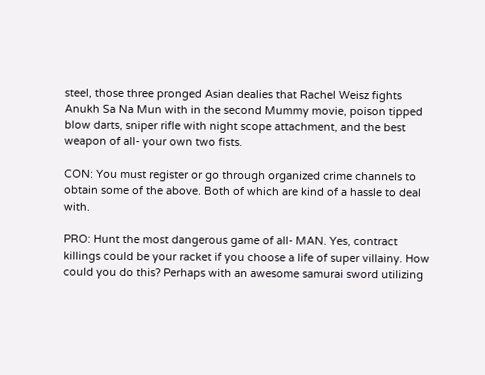steel, those three pronged Asian dealies that Rachel Weisz fights Anukh Sa Na Mun with in the second Mummy movie, poison tipped blow darts, sniper rifle with night scope attachment, and the best weapon of all- your own two fists.

CON: You must register or go through organized crime channels to obtain some of the above. Both of which are kind of a hassle to deal with.

PRO: Hunt the most dangerous game of all- MAN. Yes, contract killings could be your racket if you choose a life of super villainy. How could you do this? Perhaps with an awesome samurai sword utilizing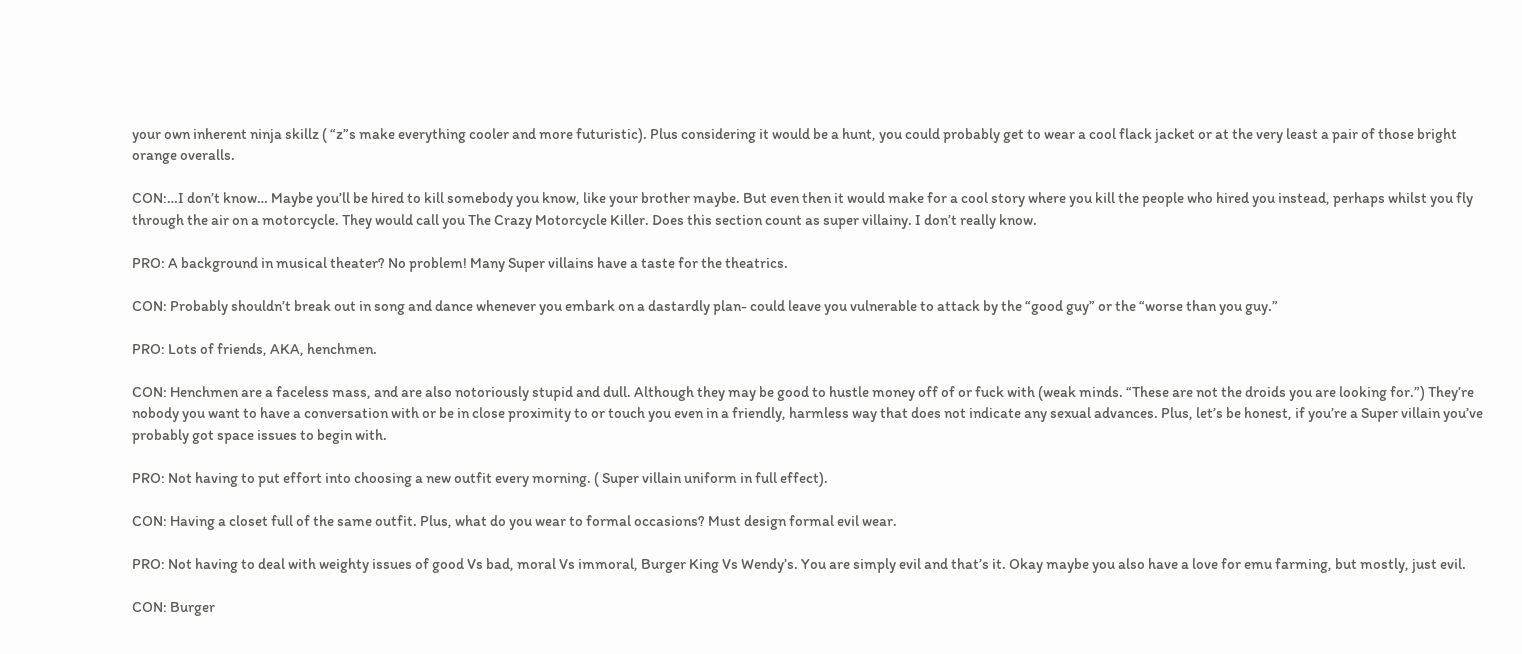your own inherent ninja skillz ( “z”s make everything cooler and more futuristic). Plus considering it would be a hunt, you could probably get to wear a cool flack jacket or at the very least a pair of those bright orange overalls.

CON:…I don’t know… Maybe you’ll be hired to kill somebody you know, like your brother maybe. But even then it would make for a cool story where you kill the people who hired you instead, perhaps whilst you fly through the air on a motorcycle. They would call you The Crazy Motorcycle Killer. Does this section count as super villainy. I don’t really know.

PRO: A background in musical theater? No problem! Many Super villains have a taste for the theatrics.

CON: Probably shouldn’t break out in song and dance whenever you embark on a dastardly plan- could leave you vulnerable to attack by the “good guy” or the “worse than you guy.”

PRO: Lots of friends, AKA, henchmen.

CON: Henchmen are a faceless mass, and are also notoriously stupid and dull. Although they may be good to hustle money off of or fuck with (weak minds. “These are not the droids you are looking for.”) They’re nobody you want to have a conversation with or be in close proximity to or touch you even in a friendly, harmless way that does not indicate any sexual advances. Plus, let’s be honest, if you’re a Super villain you’ve probably got space issues to begin with.

PRO: Not having to put effort into choosing a new outfit every morning. ( Super villain uniform in full effect).

CON: Having a closet full of the same outfit. Plus, what do you wear to formal occasions? Must design formal evil wear.

PRO: Not having to deal with weighty issues of good Vs bad, moral Vs immoral, Burger King Vs Wendy’s. You are simply evil and that’s it. Okay maybe you also have a love for emu farming, but mostly, just evil.

CON: Burger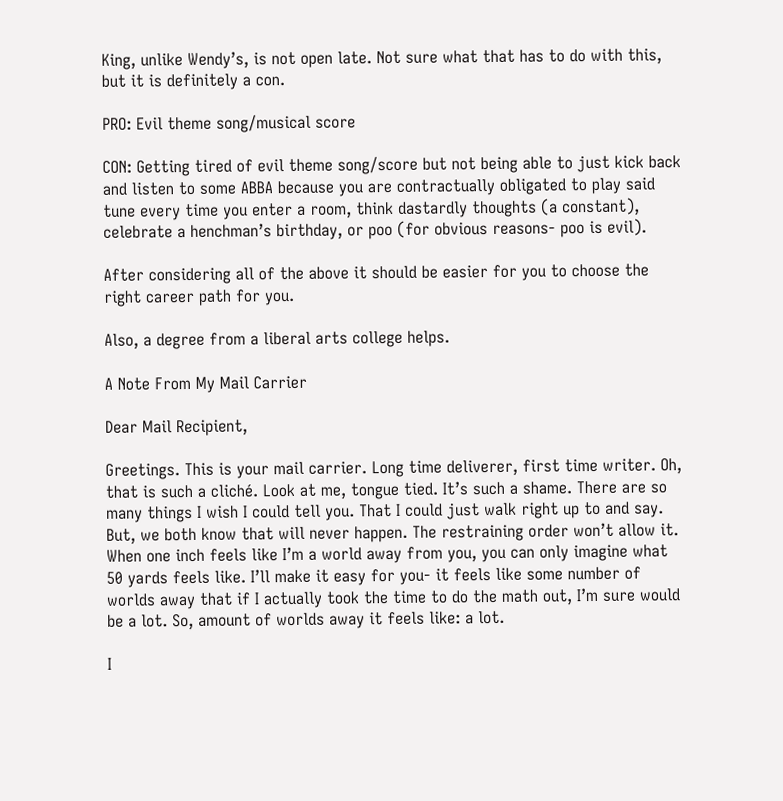King, unlike Wendy’s, is not open late. Not sure what that has to do with this, but it is definitely a con.

PRO: Evil theme song/musical score

CON: Getting tired of evil theme song/score but not being able to just kick back and listen to some ABBA because you are contractually obligated to play said tune every time you enter a room, think dastardly thoughts (a constant), celebrate a henchman’s birthday, or poo (for obvious reasons- poo is evil).

After considering all of the above it should be easier for you to choose the right career path for you.

Also, a degree from a liberal arts college helps.

A Note From My Mail Carrier

Dear Mail Recipient,

Greetings. This is your mail carrier. Long time deliverer, first time writer. Oh, that is such a cliché. Look at me, tongue tied. It’s such a shame. There are so many things I wish I could tell you. That I could just walk right up to and say. But, we both know that will never happen. The restraining order won’t allow it. When one inch feels like I’m a world away from you, you can only imagine what 50 yards feels like. I’ll make it easy for you- it feels like some number of worlds away that if I actually took the time to do the math out, I’m sure would be a lot. So, amount of worlds away it feels like: a lot.

I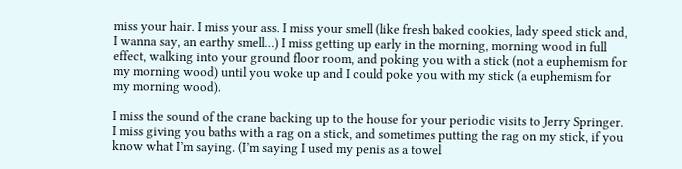miss your hair. I miss your ass. I miss your smell (like fresh baked cookies, lady speed stick and, I wanna say, an earthy smell…) I miss getting up early in the morning, morning wood in full effect, walking into your ground floor room, and poking you with a stick (not a euphemism for my morning wood) until you woke up and I could poke you with my stick (a euphemism for my morning wood).

I miss the sound of the crane backing up to the house for your periodic visits to Jerry Springer. I miss giving you baths with a rag on a stick, and sometimes putting the rag on my stick, if you know what I’m saying. (I’m saying I used my penis as a towel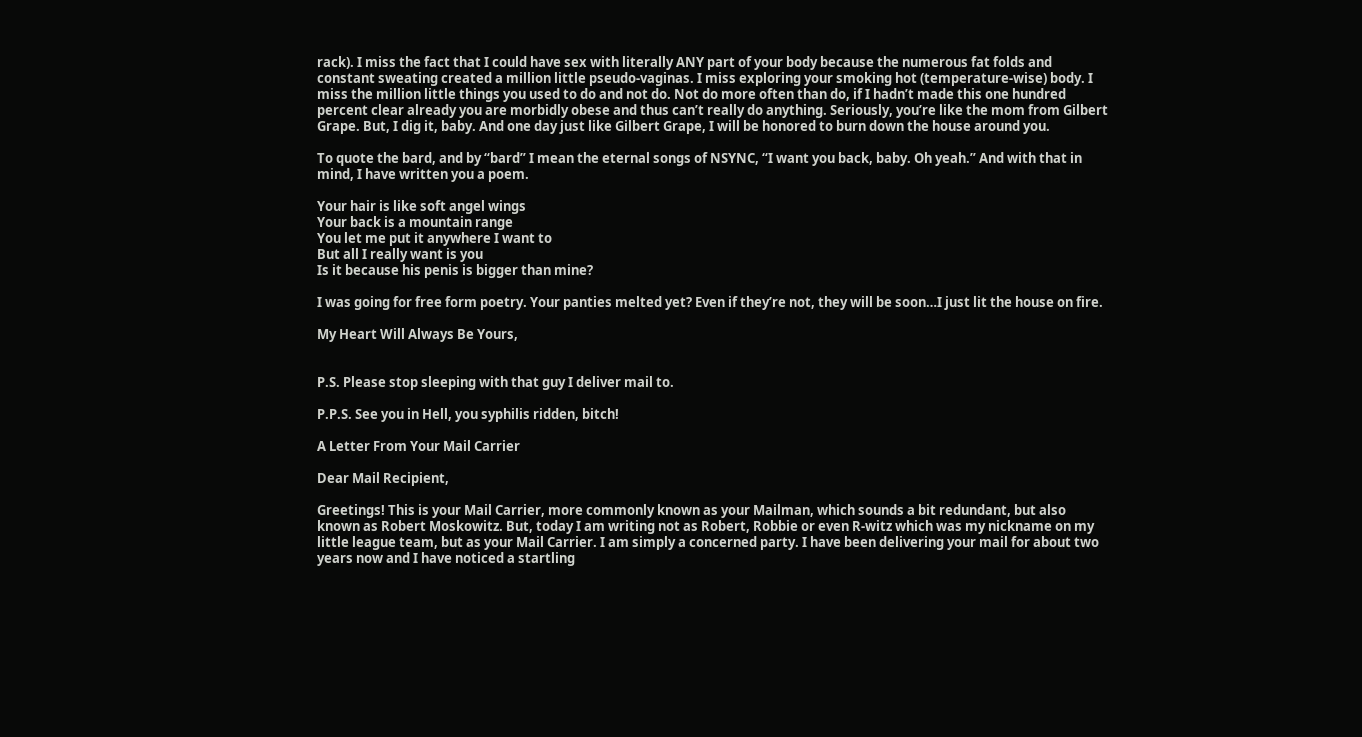rack). I miss the fact that I could have sex with literally ANY part of your body because the numerous fat folds and constant sweating created a million little pseudo-vaginas. I miss exploring your smoking hot (temperature-wise) body. I miss the million little things you used to do and not do. Not do more often than do, if I hadn’t made this one hundred percent clear already you are morbidly obese and thus can’t really do anything. Seriously, you’re like the mom from Gilbert Grape. But, I dig it, baby. And one day just like Gilbert Grape, I will be honored to burn down the house around you.

To quote the bard, and by “bard” I mean the eternal songs of NSYNC, “I want you back, baby. Oh yeah.” And with that in mind, I have written you a poem.

Your hair is like soft angel wings
Your back is a mountain range
You let me put it anywhere I want to
But all I really want is you
Is it because his penis is bigger than mine?

I was going for free form poetry. Your panties melted yet? Even if they’re not, they will be soon…I just lit the house on fire.

My Heart Will Always Be Yours,


P.S. Please stop sleeping with that guy I deliver mail to.

P.P.S. See you in Hell, you syphilis ridden, bitch!

A Letter From Your Mail Carrier

Dear Mail Recipient,

Greetings! This is your Mail Carrier, more commonly known as your Mailman, which sounds a bit redundant, but also known as Robert Moskowitz. But, today I am writing not as Robert, Robbie or even R-witz which was my nickname on my little league team, but as your Mail Carrier. I am simply a concerned party. I have been delivering your mail for about two years now and I have noticed a startling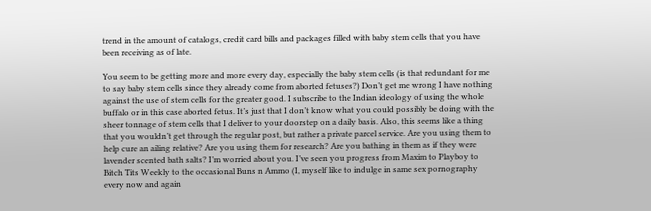trend in the amount of catalogs, credit card bills and packages filled with baby stem cells that you have been receiving as of late.

You seem to be getting more and more every day, especially the baby stem cells (is that redundant for me to say baby stem cells since they already come from aborted fetuses?) Don’t get me wrong I have nothing against the use of stem cells for the greater good. I subscribe to the Indian ideology of using the whole buffalo or in this case aborted fetus. It’s just that I don’t know what you could possibly be doing with the sheer tonnage of stem cells that I deliver to your doorstep on a daily basis. Also, this seems like a thing that you wouldn’t get through the regular post, but rather a private parcel service. Are you using them to help cure an ailing relative? Are you using them for research? Are you bathing in them as if they were lavender scented bath salts? I’m worried about you. I’ve seen you progress from Maxim to Playboy to Bitch Tits Weekly to the occasional Buns n Ammo (I, myself like to indulge in same sex pornography every now and again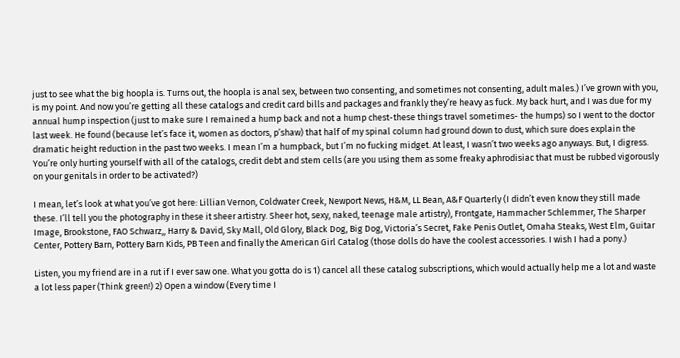just to see what the big hoopla is. Turns out, the hoopla is anal sex, between two consenting, and sometimes not consenting, adult males.) I’ve grown with you, is my point. And now you’re getting all these catalogs and credit card bills and packages and frankly they’re heavy as fuck. My back hurt, and I was due for my annual hump inspection (just to make sure I remained a hump back and not a hump chest-these things travel sometimes- the humps) so I went to the doctor last week. He found (because let’s face it, women as doctors, p’shaw) that half of my spinal column had ground down to dust, which sure does explain the dramatic height reduction in the past two weeks. I mean I’m a humpback, but I’m no fucking midget. At least, I wasn’t two weeks ago anyways. But, I digress. You’re only hurting yourself with all of the catalogs, credit debt and stem cells (are you using them as some freaky aphrodisiac that must be rubbed vigorously on your genitals in order to be activated?)

I mean, let’s look at what you’ve got here: Lillian Vernon, Coldwater Creek, Newport News, H&M, LL Bean, A&F Quarterly (I didn’t even know they still made these. I’ll tell you the photography in these it sheer artistry. Sheer hot, sexy, naked, teenage male artistry), Frontgate, Hammacher Schlemmer, The Sharper Image, Brookstone, FAO Schwarz,, Harry & David, Sky Mall, Old Glory, Black Dog, Big Dog, Victoria’s Secret, Fake Penis Outlet, Omaha Steaks, West Elm, Guitar Center, Pottery Barn, Pottery Barn Kids, PB Teen and finally the American Girl Catalog (those dolls do have the coolest accessories. I wish I had a pony.)

Listen, you my friend are in a rut if I ever saw one. What you gotta do is 1) cancel all these catalog subscriptions, which would actually help me a lot and waste a lot less paper (Think green!) 2) Open a window (Every time I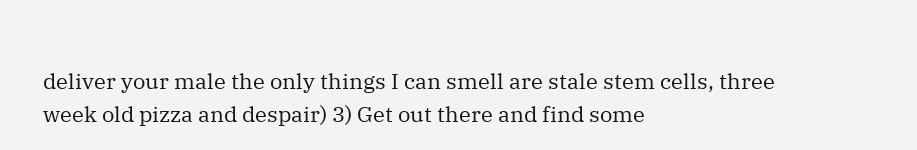deliver your male the only things I can smell are stale stem cells, three week old pizza and despair) 3) Get out there and find some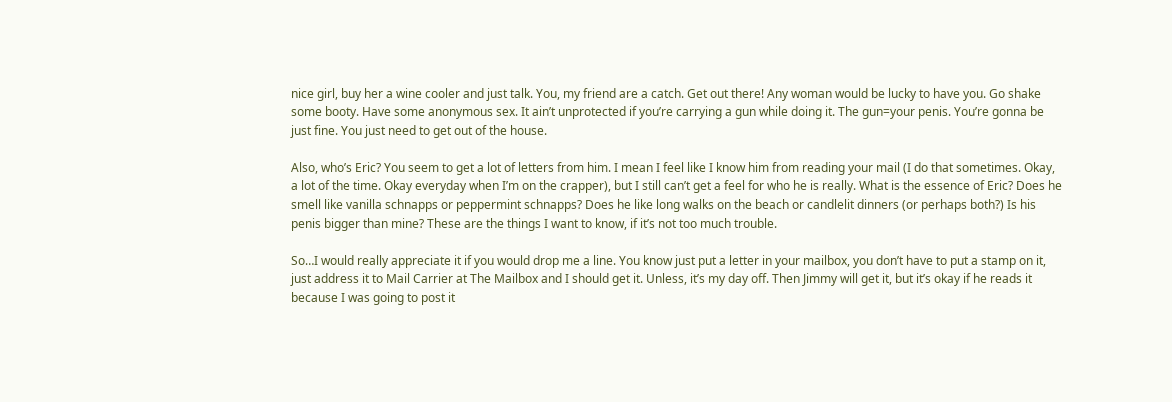nice girl, buy her a wine cooler and just talk. You, my friend are a catch. Get out there! Any woman would be lucky to have you. Go shake some booty. Have some anonymous sex. It ain’t unprotected if you’re carrying a gun while doing it. The gun=your penis. You’re gonna be just fine. You just need to get out of the house.

Also, who’s Eric? You seem to get a lot of letters from him. I mean I feel like I know him from reading your mail (I do that sometimes. Okay, a lot of the time. Okay everyday when I’m on the crapper), but I still can’t get a feel for who he is really. What is the essence of Eric? Does he smell like vanilla schnapps or peppermint schnapps? Does he like long walks on the beach or candlelit dinners (or perhaps both?) Is his penis bigger than mine? These are the things I want to know, if it’s not too much trouble.

So…I would really appreciate it if you would drop me a line. You know just put a letter in your mailbox, you don’t have to put a stamp on it, just address it to Mail Carrier at The Mailbox and I should get it. Unless, it’s my day off. Then Jimmy will get it, but it’s okay if he reads it because I was going to post it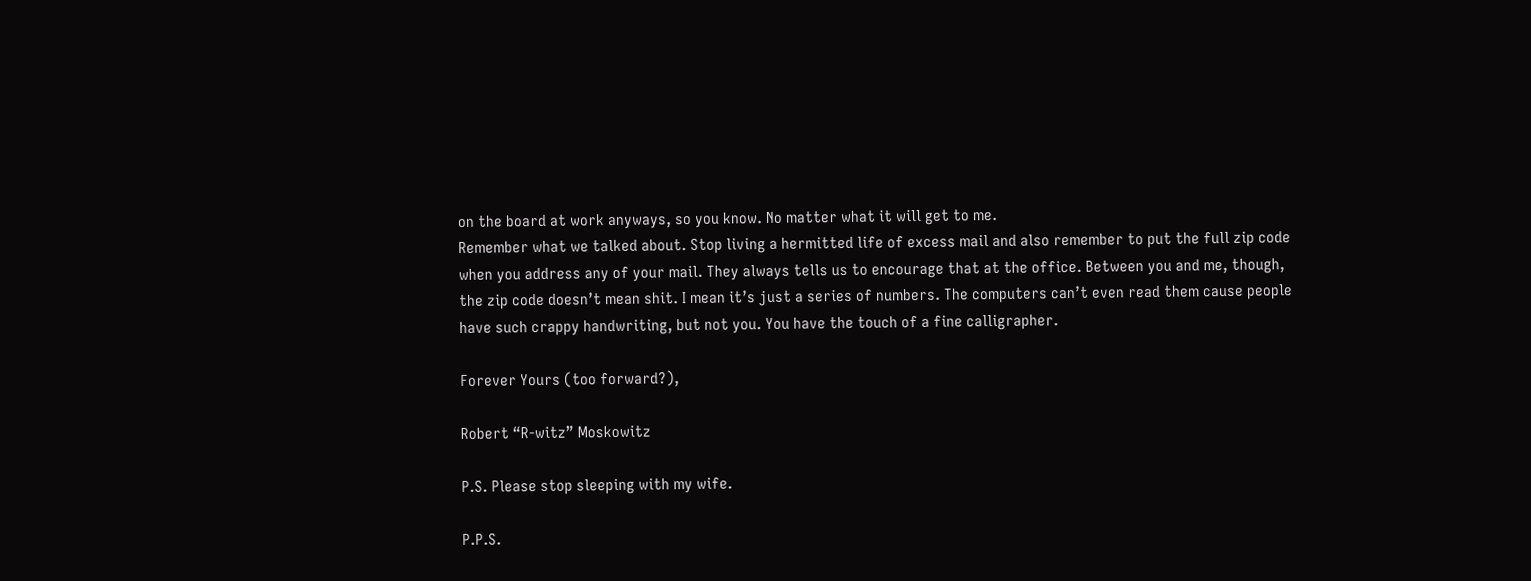on the board at work anyways, so you know. No matter what it will get to me.
Remember what we talked about. Stop living a hermitted life of excess mail and also remember to put the full zip code when you address any of your mail. They always tells us to encourage that at the office. Between you and me, though, the zip code doesn’t mean shit. I mean it’s just a series of numbers. The computers can’t even read them cause people have such crappy handwriting, but not you. You have the touch of a fine calligrapher.

Forever Yours (too forward?),

Robert “R-witz” Moskowitz

P.S. Please stop sleeping with my wife.

P.P.S.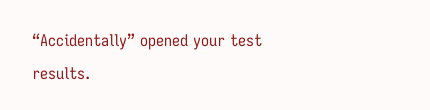“Accidentally” opened your test results.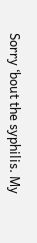Sorry ‘bout the syphilis. My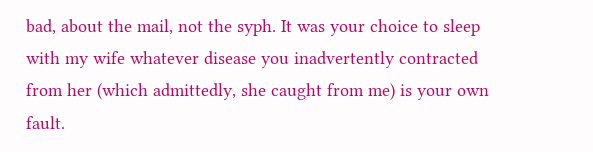bad, about the mail, not the syph. It was your choice to sleep with my wife whatever disease you inadvertently contracted from her (which admittedly, she caught from me) is your own fault.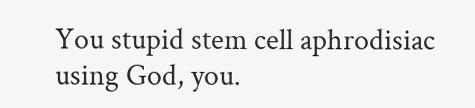You stupid stem cell aphrodisiac using God, you.